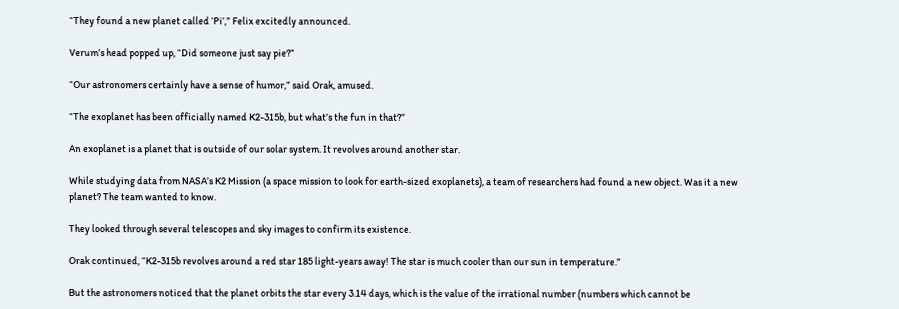“They found a new planet called ‘Pi’,” Felix excitedly announced.

Verum’s head popped up, “Did someone just say pie?”

“Our astronomers certainly have a sense of humor,” said Orak, amused.

“The exoplanet has been officially named K2-315b, but what’s the fun in that?”

An exoplanet is a planet that is outside of our solar system. It revolves around another star.

While studying data from NASA’s K2 Mission (a space mission to look for earth-sized exoplanets), a team of researchers had found a new object. Was it a new planet? The team wanted to know.

They looked through several telescopes and sky images to confirm its existence.

Orak continued, “K2-315b revolves around a red star 185 light-years away! The star is much cooler than our sun in temperature.”

But the astronomers noticed that the planet orbits the star every 3.14 days, which is the value of the irrational number (numbers which cannot be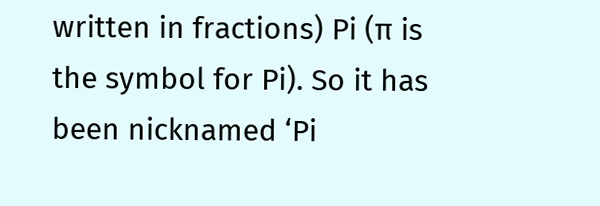written in fractions) Pi (π is the symbol for Pi). So it has been nicknamed ‘Pi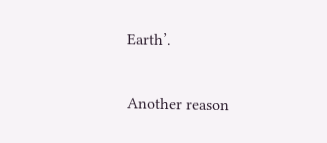Earth’.

Another reason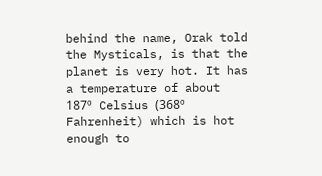behind the name, Orak told the Mysticals, is that the planet is very hot. It has a temperature of about 187º Celsius (368º Fahrenheit) which is hot enough to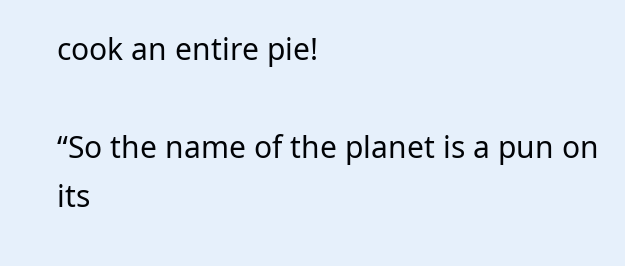cook an entire pie!

“So the name of the planet is a pun on its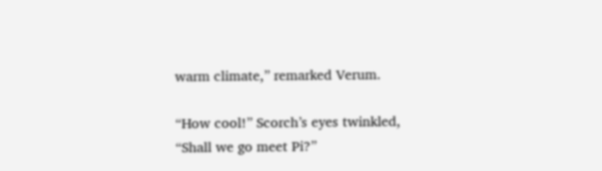warm climate,” remarked Verum.

“How cool!” Scorch’s eyes twinkled, “Shall we go meet Pi?”